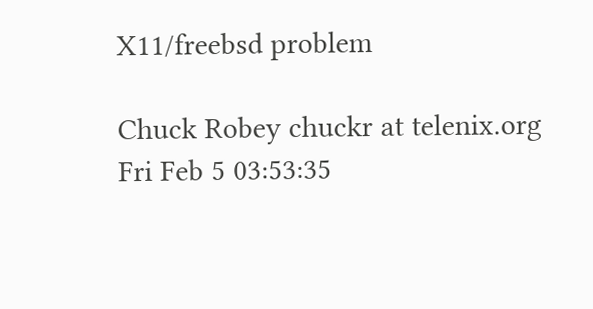X11/freebsd problem

Chuck Robey chuckr at telenix.org
Fri Feb 5 03:53:35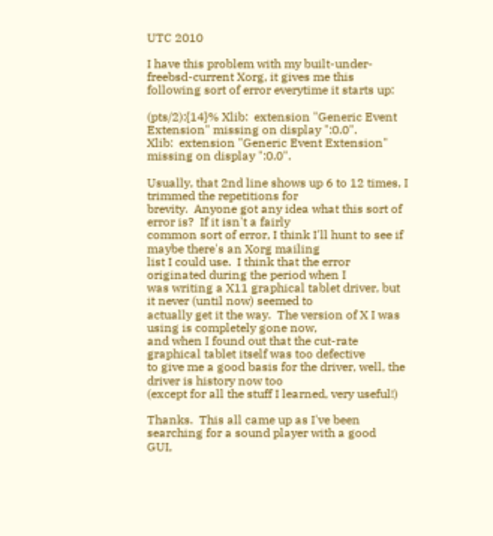UTC 2010

I have this problem with my built-under-freebsd-current Xorg, it gives me this
following sort of error everytime it starts up:

(pts/2):{14}% Xlib:  extension "Generic Event Extension" missing on display ":0.0".
Xlib:  extension "Generic Event Extension" missing on display ":0.0".

Usually, that 2nd line shows up 6 to 12 times, I trimmed the repetitions for
brevity.  Anyone got any idea what this sort of error is?  If it isn't a fairly
common sort of error, I think I'll hunt to see if maybe there's an Xorg mailing
list I could use.  I think that the error originated during the period when I
was writing a X11 graphical tablet driver, but it never (until now) seemed to
actually get it the way.  The version of X I was using is completely gone now,
and when I found out that the cut-rate graphical tablet itself was too defective
to give me a good basis for the driver, well, the driver is history now too
(except for all the stuff I learned, very useful!)

Thanks.  This all came up as I've been searching for a sound player with a good
GUI,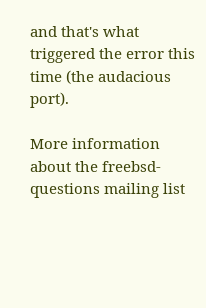and that's what triggered the error this time (the audacious port).

More information about the freebsd-questions mailing list